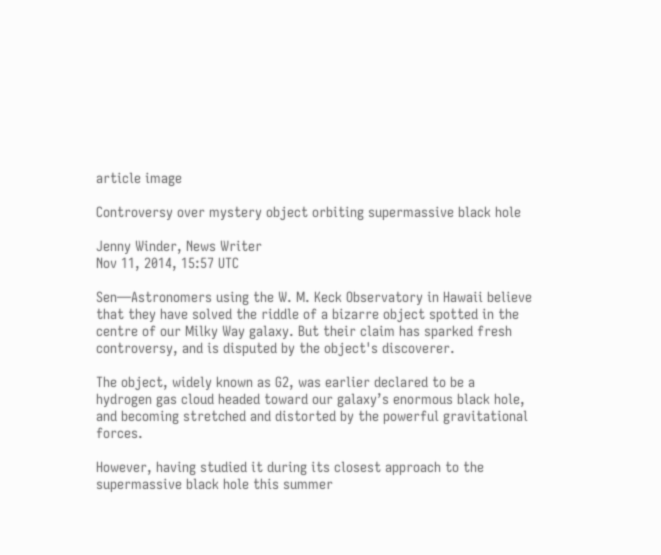article image

Controversy over mystery object orbiting supermassive black hole

Jenny Winder, News Writer
Nov 11, 2014, 15:57 UTC

Sen—Astronomers using the W. M. Keck Observatory in Hawaii believe that they have solved the riddle of a bizarre object spotted in the centre of our Milky Way galaxy. But their claim has sparked fresh controversy, and is disputed by the object's discoverer.

The object, widely known as G2, was earlier declared to be a hydrogen gas cloud headed toward our galaxy’s enormous black hole, and becoming stretched and distorted by the powerful gravitational forces.

However, having studied it during its closest approach to the supermassive black hole this summer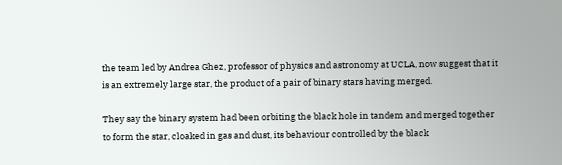the team led by Andrea Ghez, professor of physics and astronomy at UCLA, now suggest that it is an extremely large star, the product of a pair of binary stars having merged.

They say the binary system had been orbiting the black hole in tandem and merged together to form the star, cloaked in gas and dust, its behaviour controlled by the black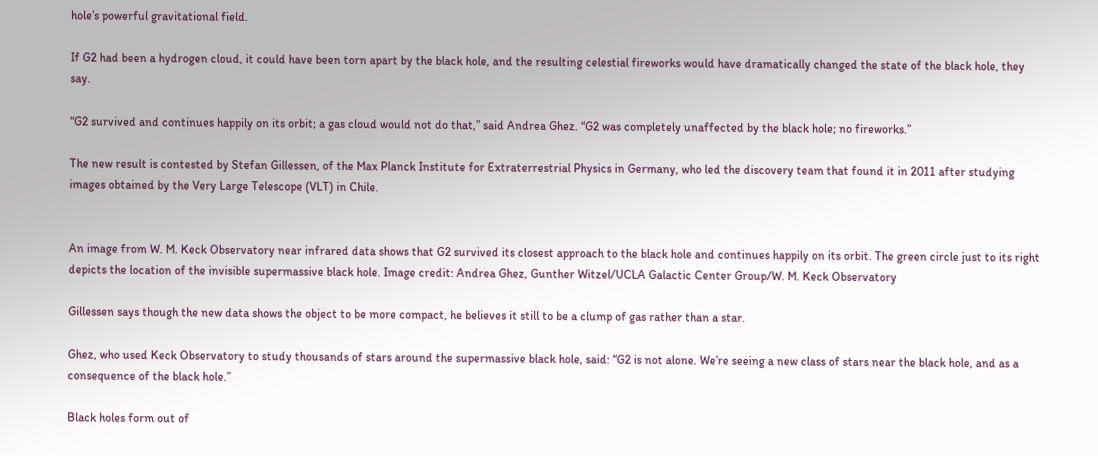hole’s powerful gravitational field.

If G2 had been a hydrogen cloud, it could have been torn apart by the black hole, and the resulting celestial fireworks would have dramatically changed the state of the black hole, they say.

“G2 survived and continues happily on its orbit; a gas cloud would not do that,” said Andrea Ghez. “G2 was completely unaffected by the black hole; no fireworks.”

The new result is contested by Stefan Gillessen, of the Max Planck Institute for Extraterrestrial Physics in Germany, who led the discovery team that found it in 2011 after studying images obtained by the Very Large Telescope (VLT) in Chile.


An image from W. M. Keck Observatory near infrared data shows that G2 survived its closest approach to the black hole and continues happily on its orbit. The green circle just to its right depicts the location of the invisible supermassive black hole. Image credit: Andrea Ghez, Gunther Witzel/UCLA Galactic Center Group/W. M. Keck Observatory

Gillessen says though the new data shows the object to be more compact, he believes it still to be a clump of gas rather than a star.

Ghez, who used Keck Observatory to study thousands of stars around the supermassive black hole, said: “G2 is not alone. We’re seeing a new class of stars near the black hole, and as a consequence of the black hole.”

Black holes form out of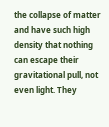the collapse of matter and have such high density that nothing can escape their gravitational pull, not even light. They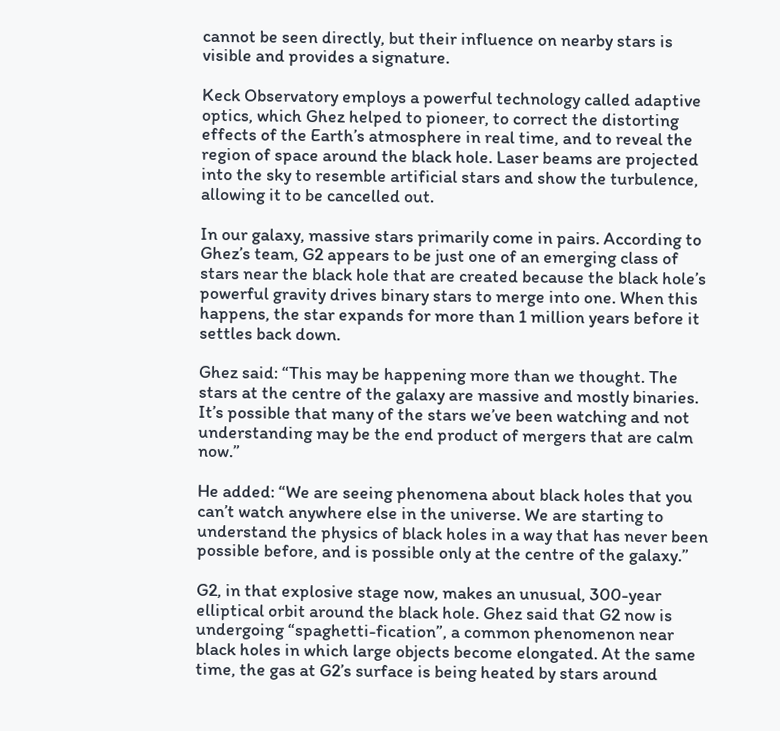cannot be seen directly, but their influence on nearby stars is visible and provides a signature.

Keck Observatory employs a powerful technology called adaptive optics, which Ghez helped to pioneer, to correct the distorting effects of the Earth’s atmosphere in real time, and to reveal the region of space around the black hole. Laser beams are projected into the sky to resemble artificial stars and show the turbulence, allowing it to be cancelled out.

In our galaxy, massive stars primarily come in pairs. According to Ghez’s team, G2 appears to be just one of an emerging class of stars near the black hole that are created because the black hole’s powerful gravity drives binary stars to merge into one. When this happens, the star expands for more than 1 million years before it settles back down.

Ghez said: “This may be happening more than we thought. The stars at the centre of the galaxy are massive and mostly binaries. It’s possible that many of the stars we’ve been watching and not understanding may be the end product of mergers that are calm now.”

He added: “We are seeing phenomena about black holes that you can’t watch anywhere else in the universe. We are starting to understand the physics of black holes in a way that has never been possible before, and is possible only at the centre of the galaxy.”

G2, in that explosive stage now, makes an unusual, 300-year elliptical orbit around the black hole. Ghez said that G2 now is undergoing “spaghetti-fication”, a common phenomenon near black holes in which large objects become elongated. At the same time, the gas at G2’s surface is being heated by stars around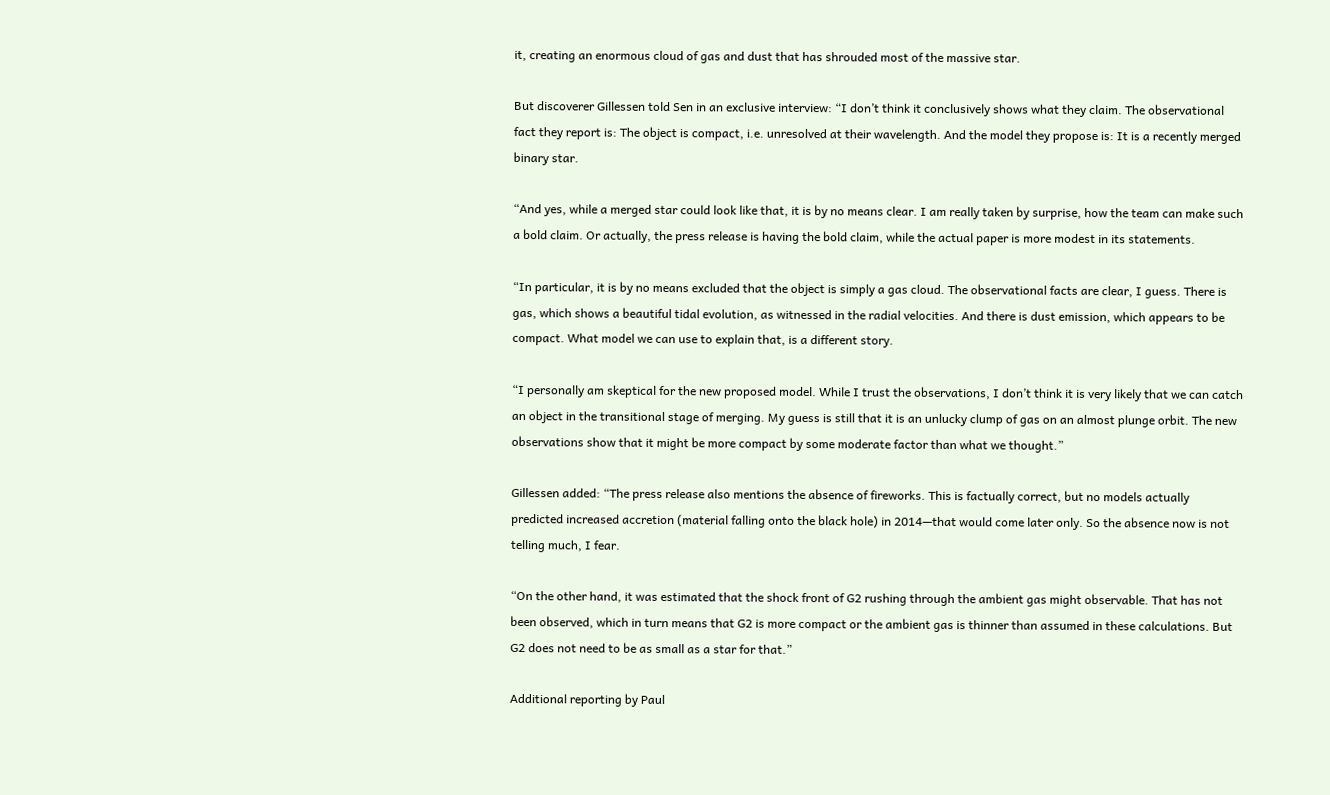it, creating an enormous cloud of gas and dust that has shrouded most of the massive star.

But discoverer Gillessen told Sen in an exclusive interview: “I don’t think it conclusively shows what they claim. The observational fact they report is: The object is compact, i.e. unresolved at their wavelength. And the model they propose is: It is a recently merged binary star.

“And yes, while a merged star could look like that, it is by no means clear. I am really taken by surprise, how the team can make such a bold claim. Or actually, the press release is having the bold claim, while the actual paper is more modest in its statements.

“In particular, it is by no means excluded that the object is simply a gas cloud. The observational facts are clear, I guess. There is gas, which shows a beautiful tidal evolution, as witnessed in the radial velocities. And there is dust emission, which appears to be compact. What model we can use to explain that, is a different story.

“I personally am skeptical for the new proposed model. While I trust the observations, I don’t think it is very likely that we can catch an object in the transitional stage of merging. My guess is still that it is an unlucky clump of gas on an almost plunge orbit. The new observations show that it might be more compact by some moderate factor than what we thought.”

Gillessen added: “The press release also mentions the absence of fireworks. This is factually correct, but no models actually predicted increased accretion (material falling onto the black hole) in 2014—that would come later only. So the absence now is not telling much, I fear.

“On the other hand, it was estimated that the shock front of G2 rushing through the ambient gas might observable. That has not been observed, which in turn means that G2 is more compact or the ambient gas is thinner than assumed in these calculations. But G2 does not need to be as small as a star for that.”

Additional reporting by Paul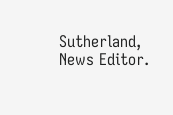Sutherland, News Editor.